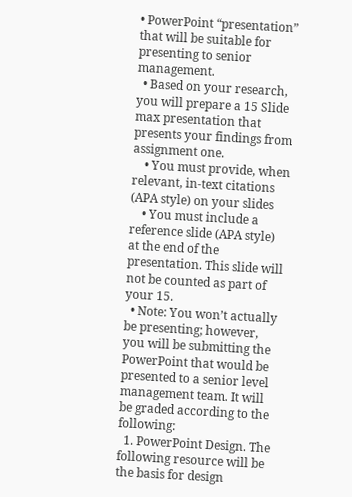• PowerPoint “presentation” that will be suitable for presenting to senior management.
  • Based on your research, you will prepare a 15 Slide max presentation that presents your findings from assignment one.
    • You must provide, when relevant, in-text citations (APA style) on your slides
    • You must include a reference slide (APA style) at the end of the presentation. This slide will not be counted as part of your 15.
  • Note: You won’t actually be presenting; however, you will be submitting the PowerPoint that would be presented to a senior level management team. It will be graded according to the following:
  1. PowerPoint Design. The following resource will be the basis for design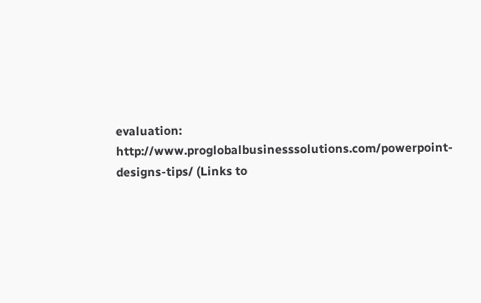evaluation: http://www.proglobalbusinesssolutions.com/powerpoint-designs-tips/ (Links to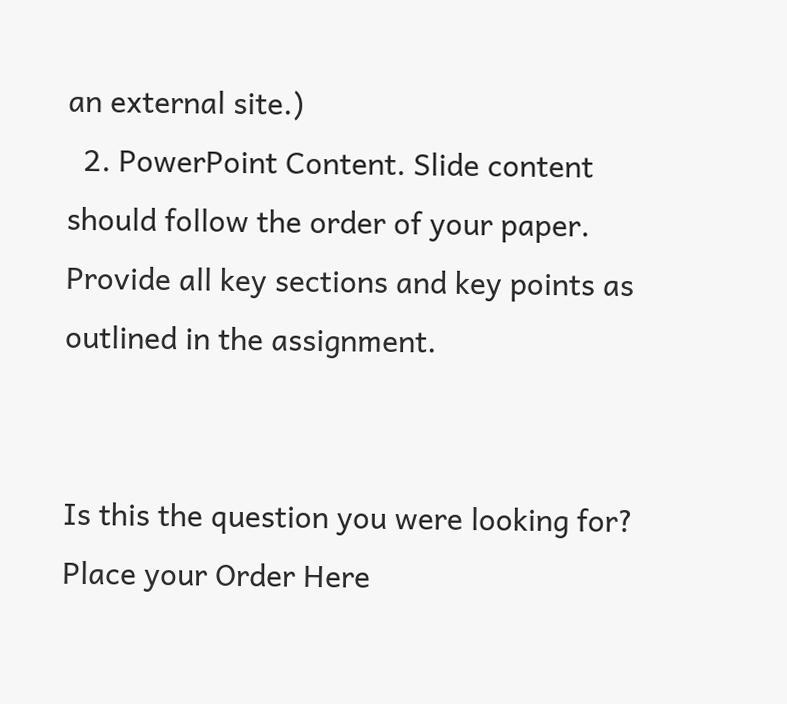an external site.)
  2. PowerPoint Content. Slide content should follow the order of your paper. Provide all key sections and key points as outlined in the assignment.


Is this the question you were looking for? Place your Order Here